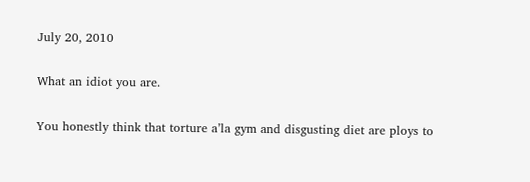July 20, 2010

What an idiot you are.

You honestly think that torture a’la gym and disgusting diet are ploys to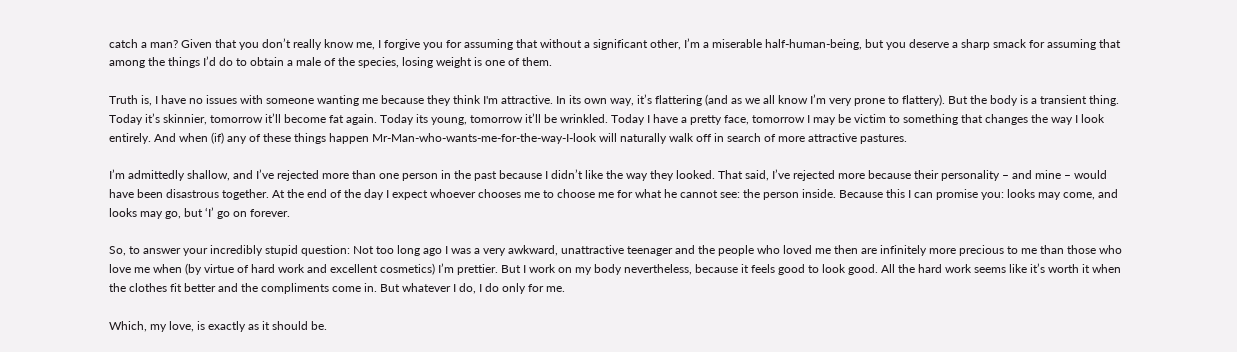catch a man? Given that you don’t really know me, I forgive you for assuming that without a significant other, I’m a miserable half-human-being, but you deserve a sharp smack for assuming that among the things I’d do to obtain a male of the species, losing weight is one of them.

Truth is, I have no issues with someone wanting me because they think I'm attractive. In its own way, it’s flattering (and as we all know I’m very prone to flattery). But the body is a transient thing. Today it’s skinnier, tomorrow it’ll become fat again. Today its young, tomorrow it’ll be wrinkled. Today I have a pretty face, tomorrow I may be victim to something that changes the way I look entirely. And when (if) any of these things happen Mr-Man-who-wants-me-for-the-way-I-look will naturally walk off in search of more attractive pastures.

I’m admittedly shallow, and I’ve rejected more than one person in the past because I didn’t like the way they looked. That said, I’ve rejected more because their personality – and mine – would have been disastrous together. At the end of the day I expect whoever chooses me to choose me for what he cannot see: the person inside. Because this I can promise you: looks may come, and looks may go, but ‘I’ go on forever.

So, to answer your incredibly stupid question: Not too long ago I was a very awkward, unattractive teenager and the people who loved me then are infinitely more precious to me than those who love me when (by virtue of hard work and excellent cosmetics) I’m prettier. But I work on my body nevertheless, because it feels good to look good. All the hard work seems like it’s worth it when the clothes fit better and the compliments come in. But whatever I do, I do only for me.

Which, my love, is exactly as it should be.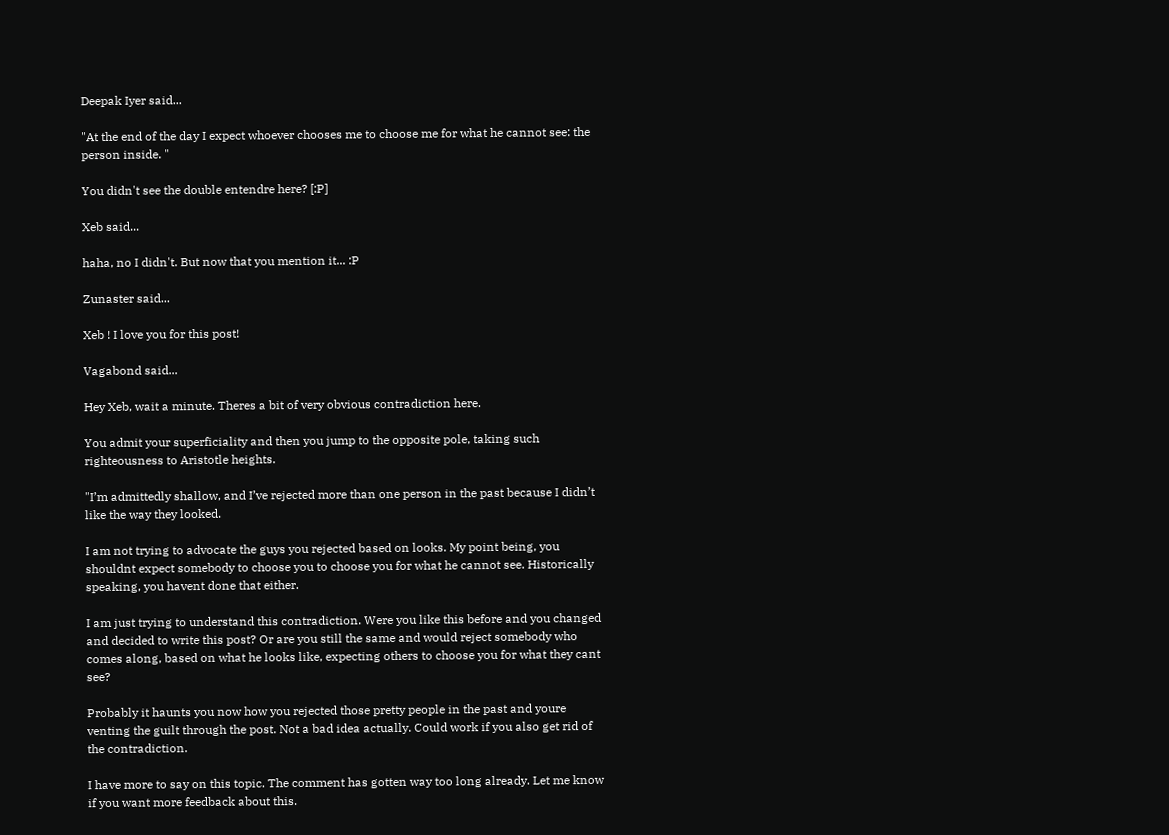Deepak Iyer said...

"At the end of the day I expect whoever chooses me to choose me for what he cannot see: the person inside. "

You didn't see the double entendre here? [:P]

Xeb said...

haha, no I didn't. But now that you mention it... :P

Zunaster said...

Xeb ! I love you for this post!

Vagabond said...

Hey Xeb, wait a minute. Theres a bit of very obvious contradiction here.

You admit your superficiality and then you jump to the opposite pole, taking such righteousness to Aristotle heights.

"I’m admittedly shallow, and I’ve rejected more than one person in the past because I didn’t like the way they looked.

I am not trying to advocate the guys you rejected based on looks. My point being, you shouldnt expect somebody to choose you to choose you for what he cannot see. Historically speaking, you havent done that either.

I am just trying to understand this contradiction. Were you like this before and you changed and decided to write this post? Or are you still the same and would reject somebody who comes along, based on what he looks like, expecting others to choose you for what they cant see?

Probably it haunts you now how you rejected those pretty people in the past and youre venting the guilt through the post. Not a bad idea actually. Could work if you also get rid of the contradiction.

I have more to say on this topic. The comment has gotten way too long already. Let me know if you want more feedback about this.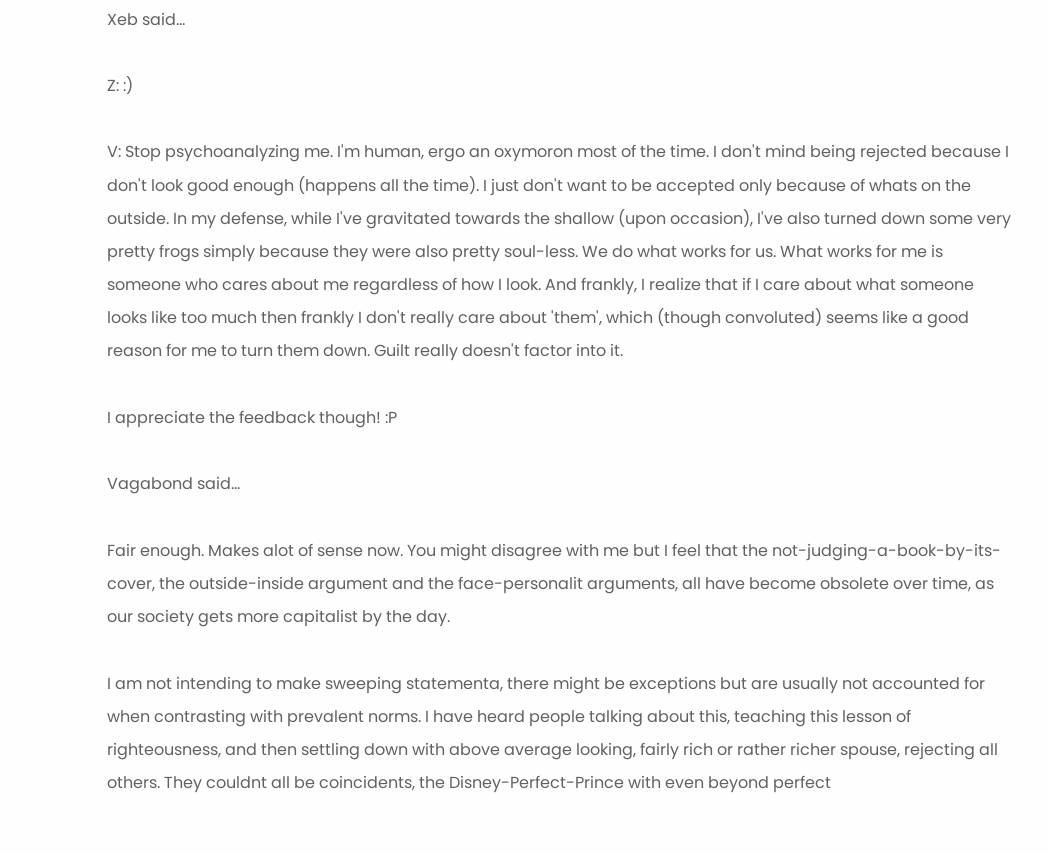Xeb said...

Z: :)

V: Stop psychoanalyzing me. I'm human, ergo an oxymoron most of the time. I don't mind being rejected because I don't look good enough (happens all the time). I just don't want to be accepted only because of whats on the outside. In my defense, while I've gravitated towards the shallow (upon occasion), I've also turned down some very pretty frogs simply because they were also pretty soul-less. We do what works for us. What works for me is someone who cares about me regardless of how I look. And frankly, I realize that if I care about what someone looks like too much then frankly I don't really care about 'them', which (though convoluted) seems like a good reason for me to turn them down. Guilt really doesn't factor into it.

I appreciate the feedback though! :P

Vagabond said...

Fair enough. Makes alot of sense now. You might disagree with me but I feel that the not-judging-a-book-by-its-cover, the outside-inside argument and the face-personalit arguments, all have become obsolete over time, as our society gets more capitalist by the day.

I am not intending to make sweeping statementa, there might be exceptions but are usually not accounted for when contrasting with prevalent norms. I have heard people talking about this, teaching this lesson of righteousness, and then settling down with above average looking, fairly rich or rather richer spouse, rejecting all others. They couldnt all be coincidents, the Disney-Perfect-Prince with even beyond perfect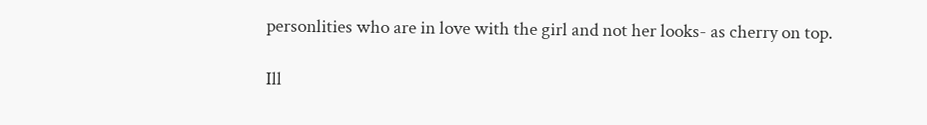personlities who are in love with the girl and not her looks- as cherry on top.

Ill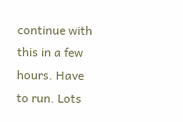continue with this in a few hours. Have to run. Lots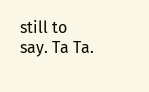still to say. Ta Ta.